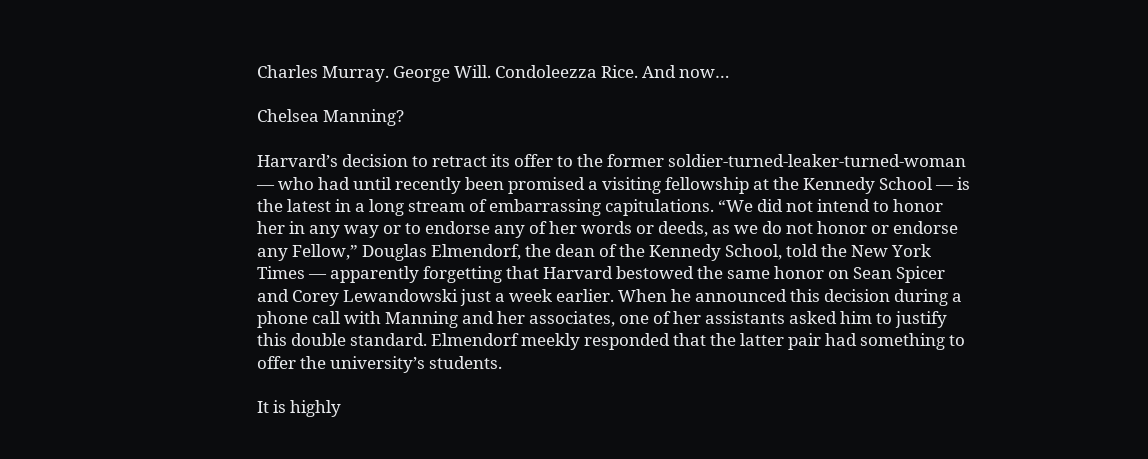Charles Murray. George Will. Condoleezza Rice. And now…

Chelsea Manning?

Harvard’s decision to retract its offer to the former soldier-turned-leaker-turned-woman — who had until recently been promised a visiting fellowship at the Kennedy School — is the latest in a long stream of embarrassing capitulations. “We did not intend to honor her in any way or to endorse any of her words or deeds, as we do not honor or endorse any Fellow,” Douglas Elmendorf, the dean of the Kennedy School, told the New York Times — apparently forgetting that Harvard bestowed the same honor on Sean Spicer and Corey Lewandowski just a week earlier. When he announced this decision during a phone call with Manning and her associates, one of her assistants asked him to justify this double standard. Elmendorf meekly responded that the latter pair had something to offer the university’s students.

It is highly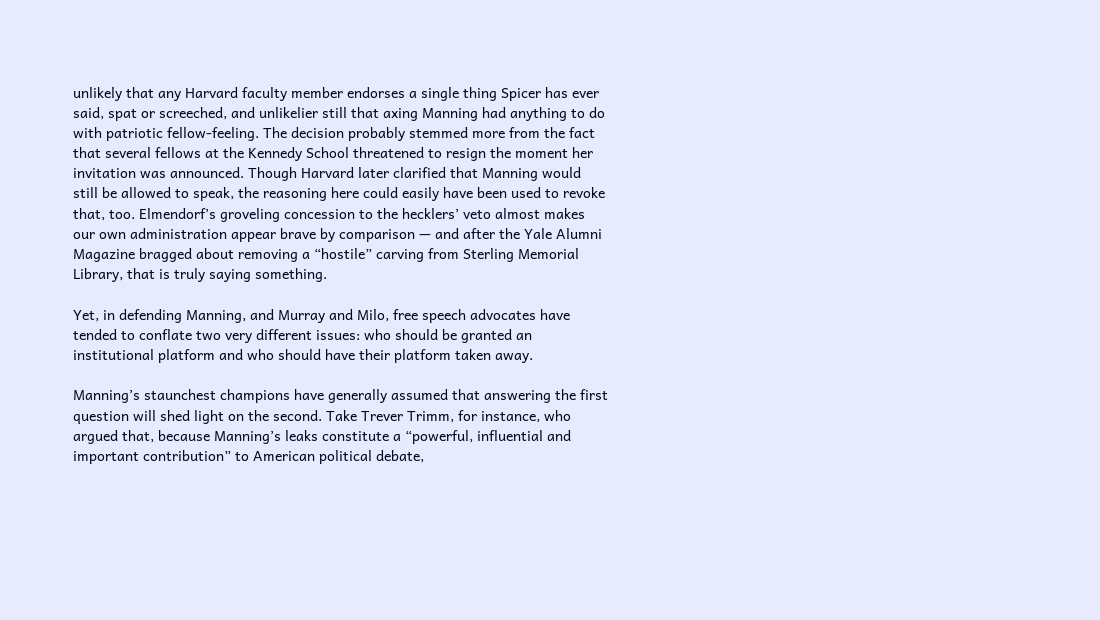unlikely that any Harvard faculty member endorses a single thing Spicer has ever said, spat or screeched, and unlikelier still that axing Manning had anything to do with patriotic fellow-feeling. The decision probably stemmed more from the fact that several fellows at the Kennedy School threatened to resign the moment her invitation was announced. Though Harvard later clarified that Manning would still be allowed to speak, the reasoning here could easily have been used to revoke that, too. Elmendorf’s groveling concession to the hecklers’ veto almost makes our own administration appear brave by comparison — and after the Yale Alumni Magazine bragged about removing a “hostile” carving from Sterling Memorial Library, that is truly saying something.

Yet, in defending Manning, and Murray and Milo, free speech advocates have tended to conflate two very different issues: who should be granted an institutional platform and who should have their platform taken away.

Manning’s staunchest champions have generally assumed that answering the first question will shed light on the second. Take Trever Trimm, for instance, who argued that, because Manning’s leaks constitute a “powerful, influential and important contribution” to American political debate,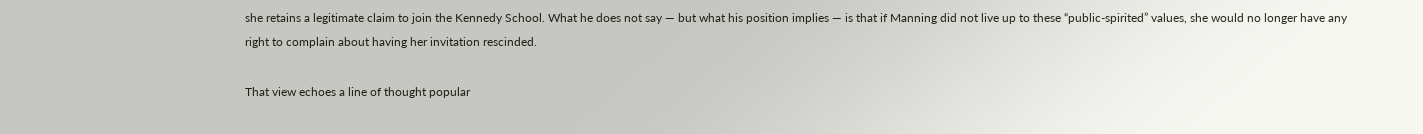she retains a legitimate claim to join the Kennedy School. What he does not say — but what his position implies — is that if Manning did not live up to these “public-spirited” values, she would no longer have any right to complain about having her invitation rescinded.

That view echoes a line of thought popular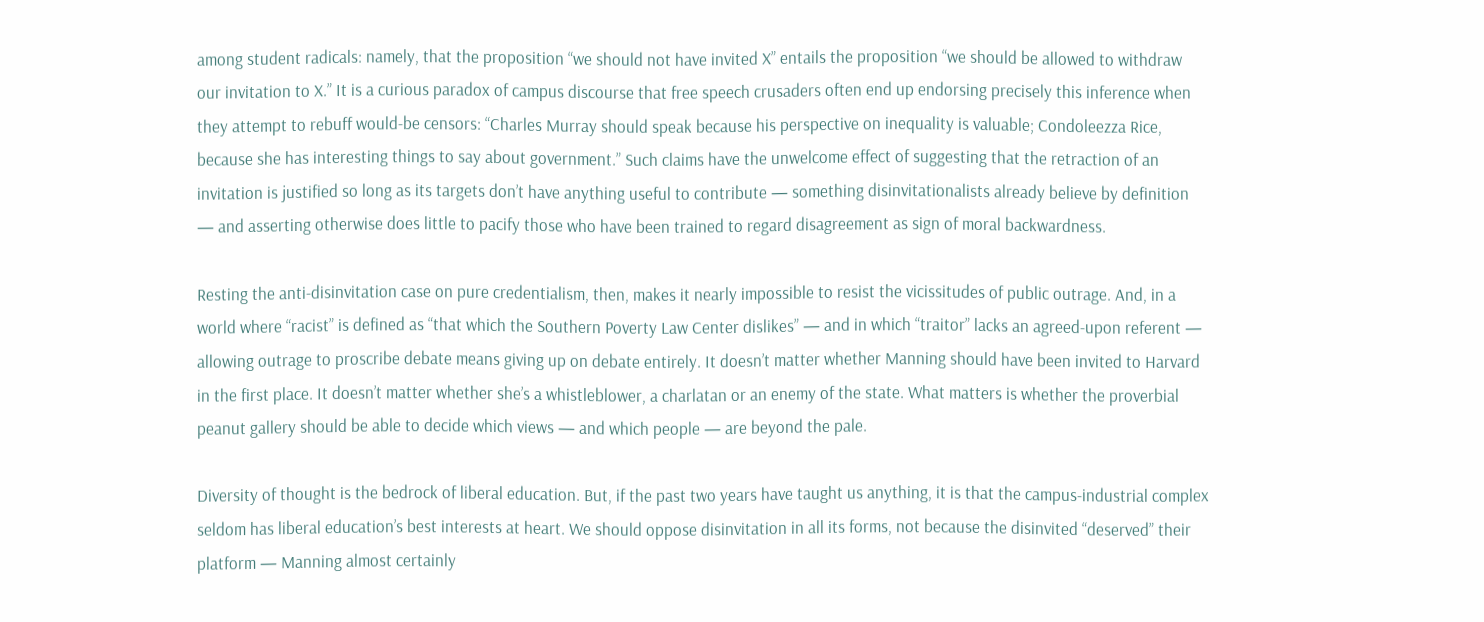among student radicals: namely, that the proposition “we should not have invited X” entails the proposition “we should be allowed to withdraw our invitation to X.” It is a curious paradox of campus discourse that free speech crusaders often end up endorsing precisely this inference when they attempt to rebuff would-be censors: “Charles Murray should speak because his perspective on inequality is valuable; Condoleezza Rice, because she has interesting things to say about government.” Such claims have the unwelcome effect of suggesting that the retraction of an invitation is justified so long as its targets don’t have anything useful to contribute — something disinvitationalists already believe by definition — and asserting otherwise does little to pacify those who have been trained to regard disagreement as sign of moral backwardness.

Resting the anti-disinvitation case on pure credentialism, then, makes it nearly impossible to resist the vicissitudes of public outrage. And, in a world where “racist” is defined as “that which the Southern Poverty Law Center dislikes” — and in which “traitor” lacks an agreed-upon referent — allowing outrage to proscribe debate means giving up on debate entirely. It doesn’t matter whether Manning should have been invited to Harvard in the first place. It doesn’t matter whether she’s a whistleblower, a charlatan or an enemy of the state. What matters is whether the proverbial peanut gallery should be able to decide which views — and which people — are beyond the pale.

Diversity of thought is the bedrock of liberal education. But, if the past two years have taught us anything, it is that the campus-industrial complex seldom has liberal education’s best interests at heart. We should oppose disinvitation in all its forms, not because the disinvited “deserved” their platform — Manning almost certainly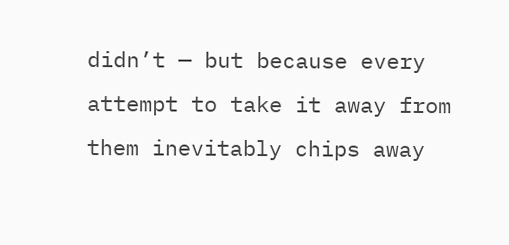didn’t — but because every attempt to take it away from them inevitably chips away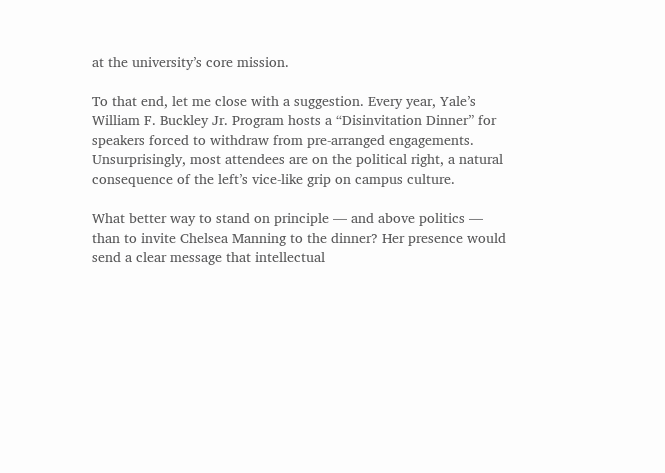at the university’s core mission.

To that end, let me close with a suggestion. Every year, Yale’s William F. Buckley Jr. Program hosts a “Disinvitation Dinner” for speakers forced to withdraw from pre-arranged engagements. Unsurprisingly, most attendees are on the political right, a natural consequence of the left’s vice-like grip on campus culture.

What better way to stand on principle — and above politics — than to invite Chelsea Manning to the dinner? Her presence would send a clear message that intellectual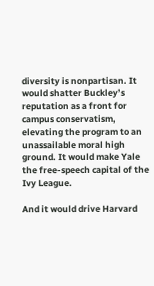diversity is nonpartisan. It would shatter Buckley’s reputation as a front for campus conservatism, elevating the program to an unassailable moral high ground. It would make Yale the free-speech capital of the Ivy League.

And it would drive Harvard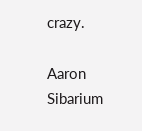crazy.

Aaron Sibarium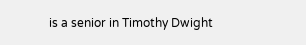is a senior in Timothy Dwight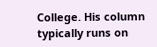College. His column typically runs on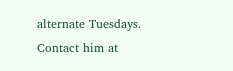alternate Tuesdays. Contact him at